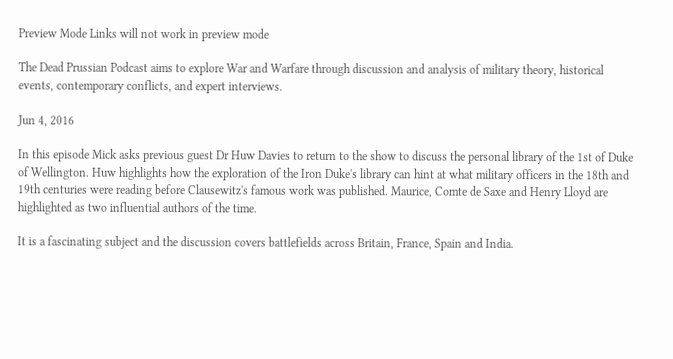Preview Mode Links will not work in preview mode

The Dead Prussian Podcast aims to explore War and Warfare through discussion and analysis of military theory, historical events, contemporary conflicts, and expert interviews.

Jun 4, 2016

In this episode Mick asks previous guest Dr Huw Davies to return to the show to discuss the personal library of the 1st of Duke of Wellington. Huw highlights how the exploration of the Iron Duke's library can hint at what military officers in the 18th and 19th centuries were reading before Clausewitz's famous work was published. Maurice, Comte de Saxe and Henry Lloyd are highlighted as two influential authors of the time.

It is a fascinating subject and the discussion covers battlefields across Britain, France, Spain and India.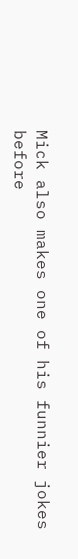Mick also makes one of his funnier jokes before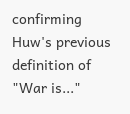confirming Huw's previous definition of "War is..."